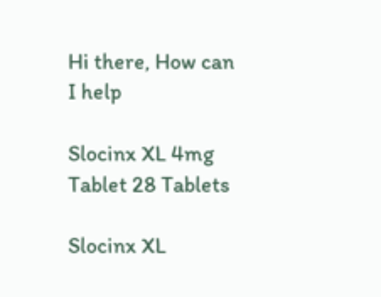Hi there, How can I help

Slocinx XL 4mg Tablet 28 Tablets

Slocinx XL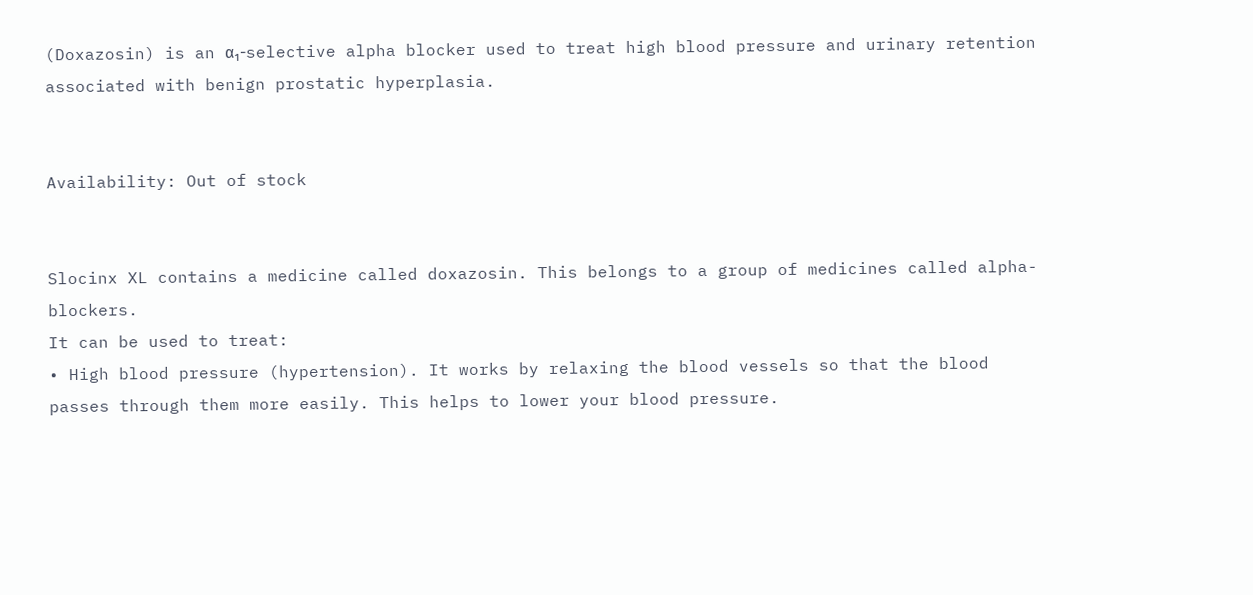(Doxazosin) is an α₁-selective alpha blocker used to treat high blood pressure and urinary retention associated with benign prostatic hyperplasia.


Availability: Out of stock


Slocinx XL contains a medicine called doxazosin. This belongs to a group of medicines called alpha-blockers.
It can be used to treat:
• High blood pressure (hypertension). It works by relaxing the blood vessels so that the blood
passes through them more easily. This helps to lower your blood pressure.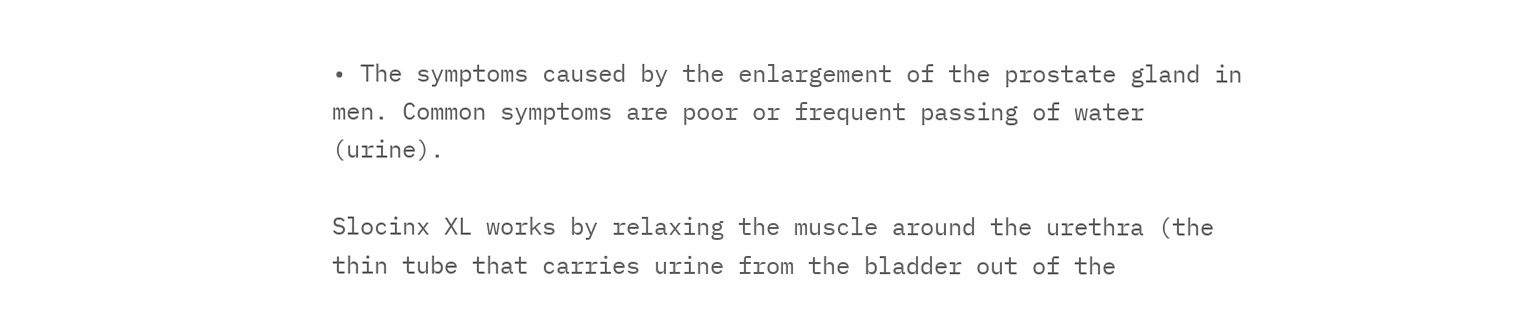• The symptoms caused by the enlargement of the prostate gland in men. Common symptoms are poor or frequent passing of water (urine).

Slocinx XL works by relaxing the muscle around the urethra (the thin tube that carries urine from the bladder out of the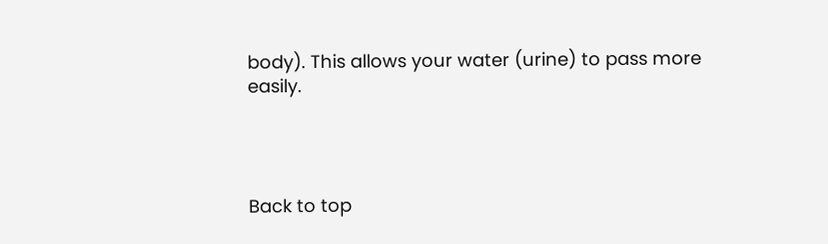body). This allows your water (urine) to pass more easily.




Back to top